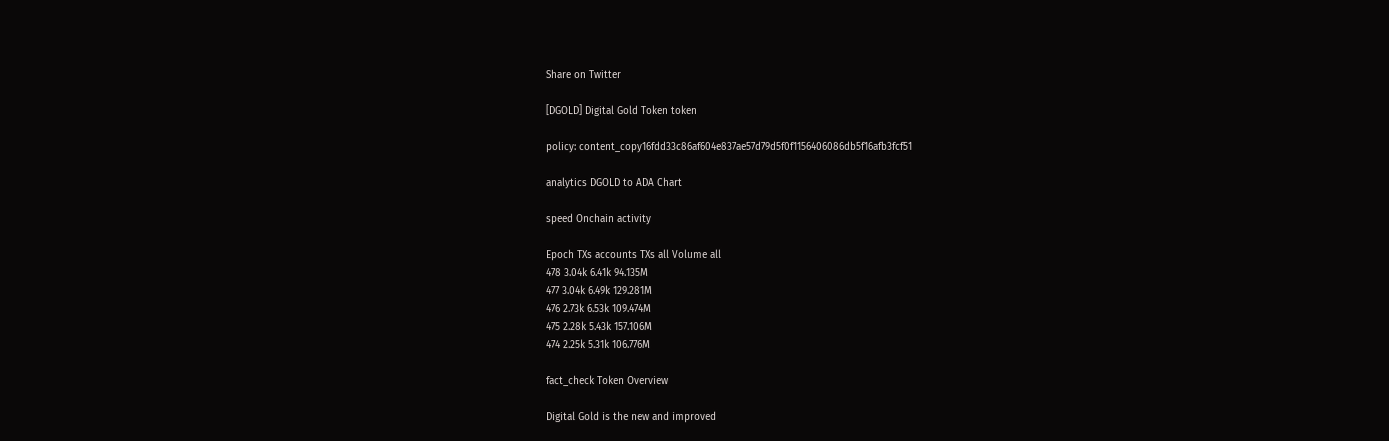Share on Twitter

[DGOLD] Digital Gold Token token

policy: content_copy16fdd33c86af604e837ae57d79d5f0f1156406086db5f16afb3fcf51

analytics DGOLD to ADA Chart

speed Onchain activity

Epoch TXs accounts TXs all Volume all
478 3.04k 6.41k 94.135M
477 3.04k 6.49k 129.281M
476 2.73k 6.53k 109.474M
475 2.28k 5.43k 157.106M
474 2.25k 5.31k 106.776M

fact_check Token Overview

Digital Gold is the new and improved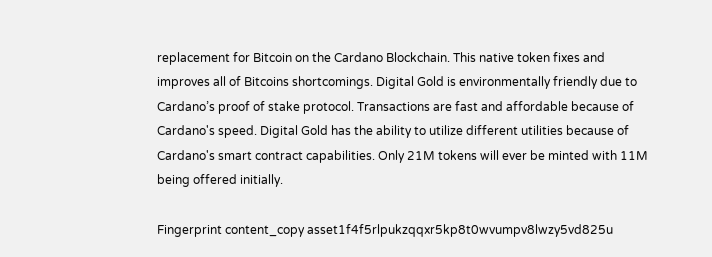replacement for Bitcoin on the Cardano Blockchain. This native token fixes and improves all of Bitcoins shortcomings. Digital Gold is environmentally friendly due to Cardano’s proof of stake protocol. Transactions are fast and affordable because of Cardano's speed. Digital Gold has the ability to utilize different utilities because of Cardano's smart contract capabilities. Only 21M tokens will ever be minted with 11M being offered initially.

Fingerprint content_copy asset1f4f5rlpukzqqxr5kp8t0wvumpv8lwzy5vd825u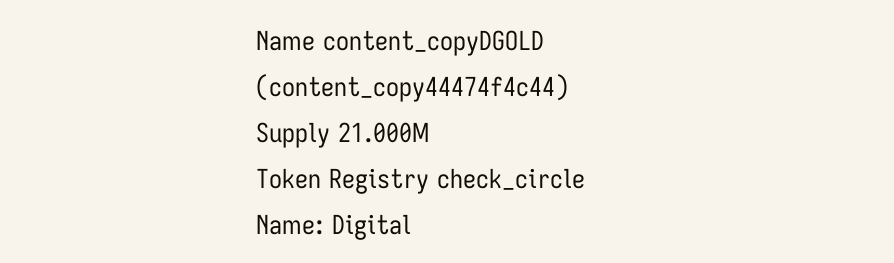Name content_copyDGOLD (content_copy44474f4c44)
Supply 21.000M
Token Registry check_circle
Name: Digital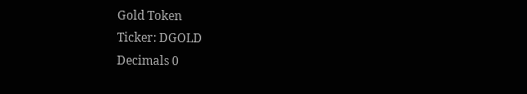Gold Token
Ticker: DGOLD
Decimals 0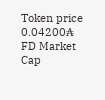Token price 0.04200₳
FD Market Cap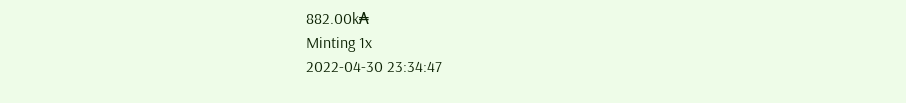882.00k₳
Minting 1x
2022-04-30 23:34:47